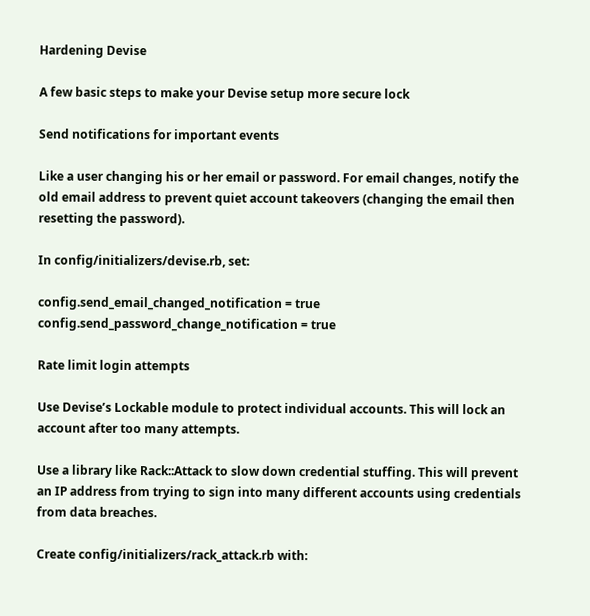Hardening Devise

A few basic steps to make your Devise setup more secure lock

Send notifications for important events

Like a user changing his or her email or password. For email changes, notify the old email address to prevent quiet account takeovers (changing the email then resetting the password).

In config/initializers/devise.rb, set:

config.send_email_changed_notification = true
config.send_password_change_notification = true

Rate limit login attempts

Use Devise’s Lockable module to protect individual accounts. This will lock an account after too many attempts.

Use a library like Rack::Attack to slow down credential stuffing. This will prevent an IP address from trying to sign into many different accounts using credentials from data breaches.

Create config/initializers/rack_attack.rb with: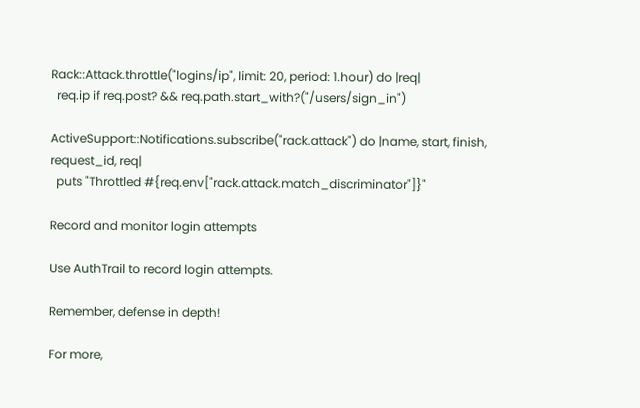Rack::Attack.throttle("logins/ip", limit: 20, period: 1.hour) do |req|
  req.ip if req.post? && req.path.start_with?("/users/sign_in")

ActiveSupport::Notifications.subscribe("rack.attack") do |name, start, finish, request_id, req|
  puts "Throttled #{req.env["rack.attack.match_discriminator"]}"

Record and monitor login attempts

Use AuthTrail to record login attempts.

Remember, defense in depth!

For more,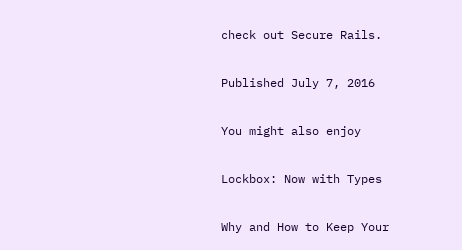check out Secure Rails.

Published July 7, 2016

You might also enjoy

Lockbox: Now with Types

Why and How to Keep Your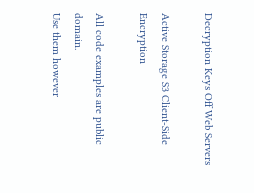Decryption Keys Off Web Servers

Active Storage S3 Client-Side Encryption

All code examples are public domain.
Use them however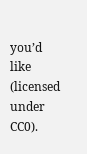you’d like (licensed under CC0).